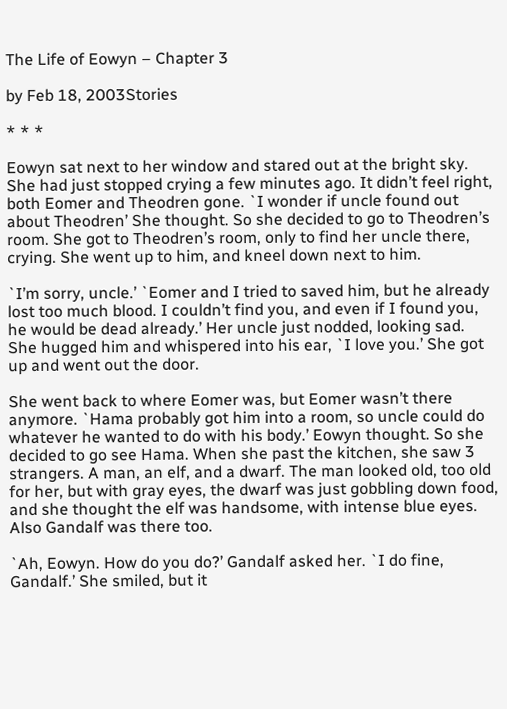The Life of Eowyn – Chapter 3

by Feb 18, 2003Stories

* * *

Eowyn sat next to her window and stared out at the bright sky. She had just stopped crying a few minutes ago. It didn’t feel right, both Eomer and Theodren gone. `I wonder if uncle found out about Theodren’ She thought. So she decided to go to Theodren’s room. She got to Theodren’s room, only to find her uncle there, crying. She went up to him, and kneel down next to him.

`I’m sorry, uncle.’ `Eomer and I tried to saved him, but he already lost too much blood. I couldn’t find you, and even if I found you, he would be dead already.’ Her uncle just nodded, looking sad. She hugged him and whispered into his ear, `I love you.’ She got up and went out the door.

She went back to where Eomer was, but Eomer wasn’t there anymore. `Hama probably got him into a room, so uncle could do whatever he wanted to do with his body.’ Eowyn thought. So she decided to go see Hama. When she past the kitchen, she saw 3 strangers. A man, an elf, and a dwarf. The man looked old, too old for her, but with gray eyes, the dwarf was just gobbling down food, and she thought the elf was handsome, with intense blue eyes. Also Gandalf was there too.

`Ah, Eowyn. How do you do?’ Gandalf asked her. `I do fine, Gandalf.’ She smiled, but it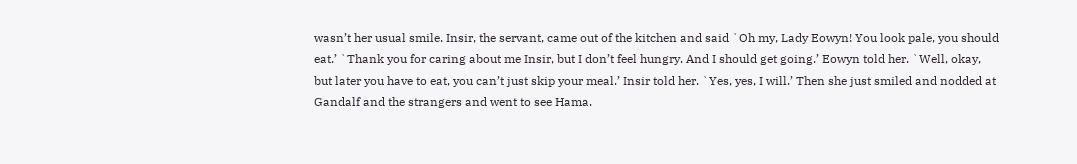wasn’t her usual smile. Insir, the servant, came out of the kitchen and said `Oh my, Lady Eowyn! You look pale, you should eat.’ `Thank you for caring about me Insir, but I don’t feel hungry. And I should get going.’ Eowyn told her. `Well, okay, but later you have to eat, you can’t just skip your meal.’ Insir told her. `Yes, yes, I will.’ Then she just smiled and nodded at Gandalf and the strangers and went to see Hama.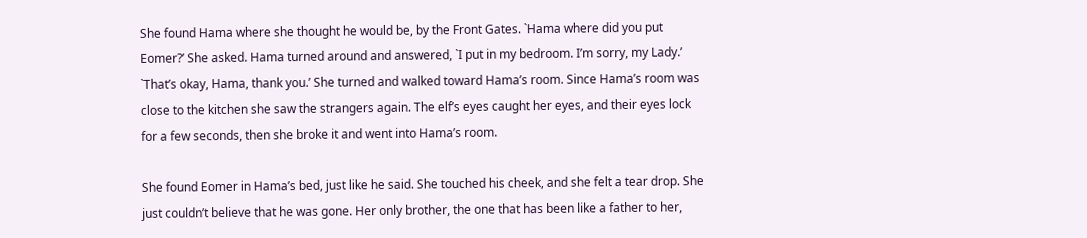She found Hama where she thought he would be, by the Front Gates. `Hama where did you put Eomer?’ She asked. Hama turned around and answered, `I put in my bedroom. I’m sorry, my Lady.’ `That’s okay, Hama, thank you.’ She turned and walked toward Hama’s room. Since Hama’s room was close to the kitchen she saw the strangers again. The elf’s eyes caught her eyes, and their eyes lock for a few seconds, then she broke it and went into Hama’s room.

She found Eomer in Hama’s bed, just like he said. She touched his cheek, and she felt a tear drop. She just couldn’t believe that he was gone. Her only brother, the one that has been like a father to her,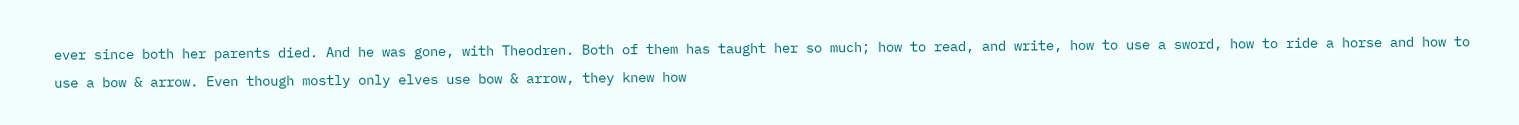ever since both her parents died. And he was gone, with Theodren. Both of them has taught her so much; how to read, and write, how to use a sword, how to ride a horse and how to use a bow & arrow. Even though mostly only elves use bow & arrow, they knew how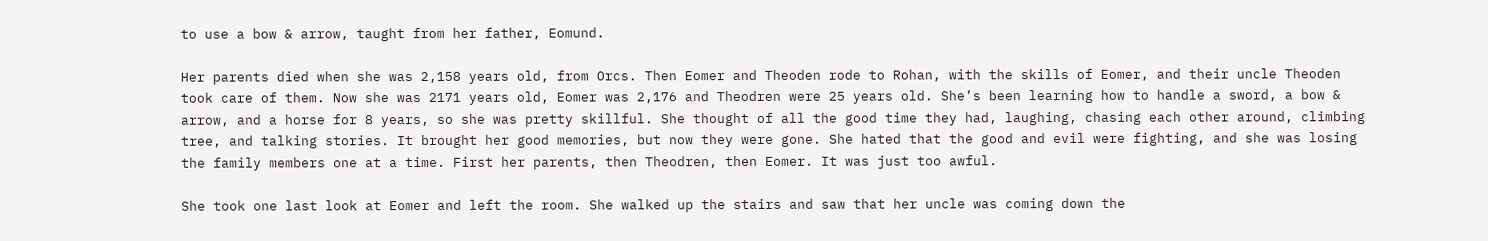to use a bow & arrow, taught from her father, Eomund.

Her parents died when she was 2,158 years old, from Orcs. Then Eomer and Theoden rode to Rohan, with the skills of Eomer, and their uncle Theoden took care of them. Now she was 2171 years old, Eomer was 2,176 and Theodren were 25 years old. She’s been learning how to handle a sword, a bow & arrow, and a horse for 8 years, so she was pretty skillful. She thought of all the good time they had, laughing, chasing each other around, climbing tree, and talking stories. It brought her good memories, but now they were gone. She hated that the good and evil were fighting, and she was losing the family members one at a time. First her parents, then Theodren, then Eomer. It was just too awful.

She took one last look at Eomer and left the room. She walked up the stairs and saw that her uncle was coming down the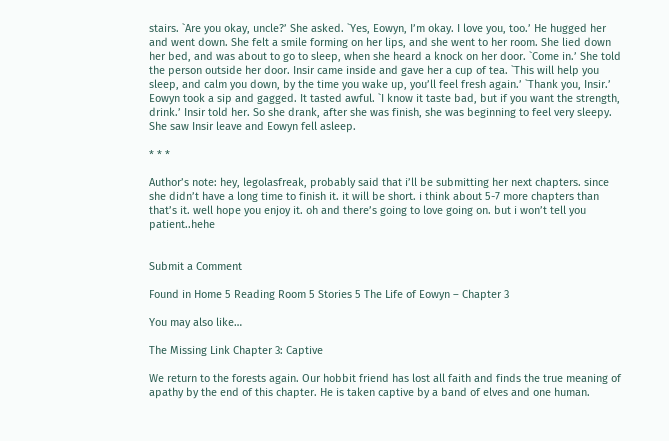stairs. `Are you okay, uncle?’ She asked. `Yes, Eowyn, I’m okay. I love you, too.’ He hugged her and went down. She felt a smile forming on her lips, and she went to her room. She lied down her bed, and was about to go to sleep, when she heard a knock on her door. `Come in.’ She told the person outside her door. Insir came inside and gave her a cup of tea. `This will help you sleep, and calm you down, by the time you wake up, you’ll feel fresh again.’ `Thank you, Insir.’ Eowyn took a sip and gagged. It tasted awful. `I know it taste bad, but if you want the strength, drink.’ Insir told her. So she drank, after she was finish, she was beginning to feel very sleepy. She saw Insir leave and Eowyn fell asleep.

* * *

Author’s note: hey, legolasfreak, probably said that i’ll be submitting her next chapters. since she didn’t have a long time to finish it. it will be short. i think about 5-7 more chapters than that’s it. well hope you enjoy it. oh and there’s going to love going on. but i won’t tell you patient..hehe


Submit a Comment

Found in Home 5 Reading Room 5 Stories 5 The Life of Eowyn – Chapter 3

You may also like…

The Missing Link Chapter 3: Captive

We return to the forests again. Our hobbit friend has lost all faith and finds the true meaning of apathy by the end of this chapter. He is taken captive by a band of elves and one human.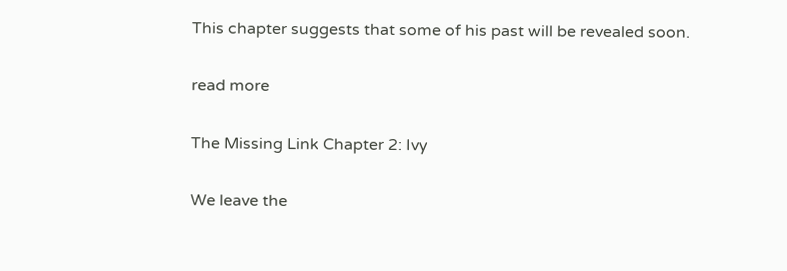This chapter suggests that some of his past will be revealed soon.

read more

The Missing Link Chapter 2: Ivy

We leave the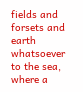fields and forsets and earth whatsoever to the sea, where a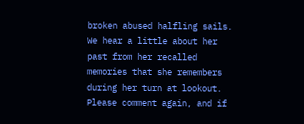broken abused halfling sails. We hear a little about her past from her recalled memories that she remembers during her turn at lookout. Please comment again, and if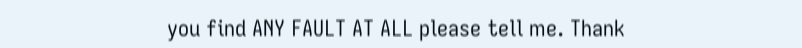you find ANY FAULT AT ALL please tell me. Thank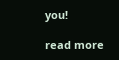you!

read more